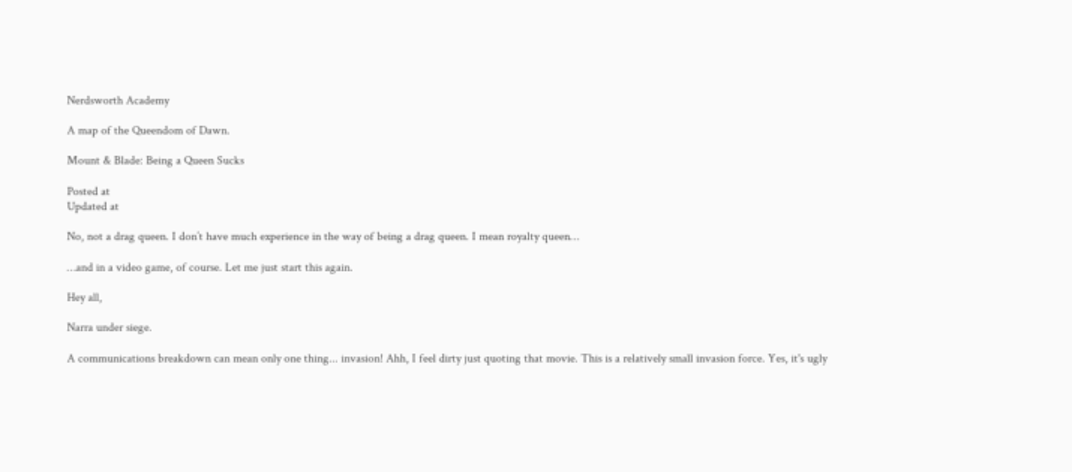Nerdsworth Academy

A map of the Queendom of Dawn.

Mount & Blade: Being a Queen Sucks

Posted at
Updated at

No, not a drag queen. I don’t have much experience in the way of being a drag queen. I mean royalty queen…

…and in a video game, of course. Let me just start this again.

Hey all,

Narra under siege.

A communications breakdown can mean only one thing... invasion! Ahh, I feel dirty just quoting that movie. This is a relatively small invasion force. Yes, it's ugly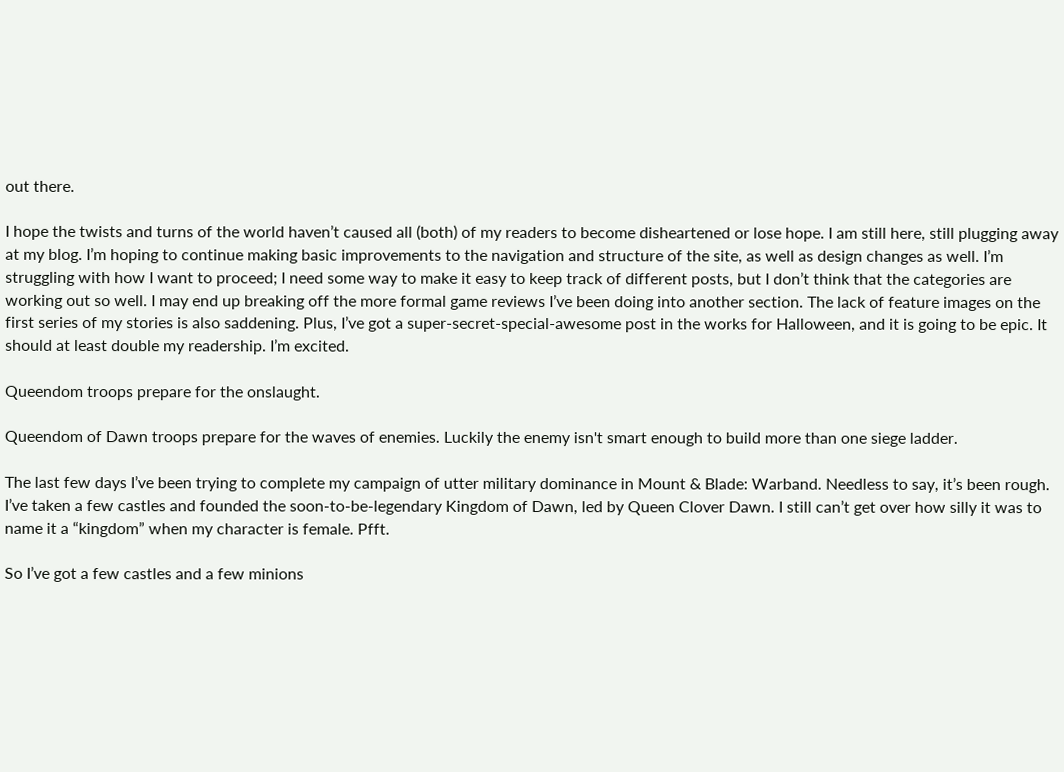out there.

I hope the twists and turns of the world haven’t caused all (both) of my readers to become disheartened or lose hope. I am still here, still plugging away at my blog. I’m hoping to continue making basic improvements to the navigation and structure of the site, as well as design changes as well. I’m struggling with how I want to proceed; I need some way to make it easy to keep track of different posts, but I don’t think that the categories are working out so well. I may end up breaking off the more formal game reviews I’ve been doing into another section. The lack of feature images on the first series of my stories is also saddening. Plus, I’ve got a super-secret-special-awesome post in the works for Halloween, and it is going to be epic. It should at least double my readership. I’m excited.

Queendom troops prepare for the onslaught.

Queendom of Dawn troops prepare for the waves of enemies. Luckily the enemy isn't smart enough to build more than one siege ladder.

The last few days I’ve been trying to complete my campaign of utter military dominance in Mount & Blade: Warband. Needless to say, it’s been rough. I’ve taken a few castles and founded the soon-to-be-legendary Kingdom of Dawn, led by Queen Clover Dawn. I still can’t get over how silly it was to name it a “kingdom” when my character is female. Pfft.

So I’ve got a few castles and a few minions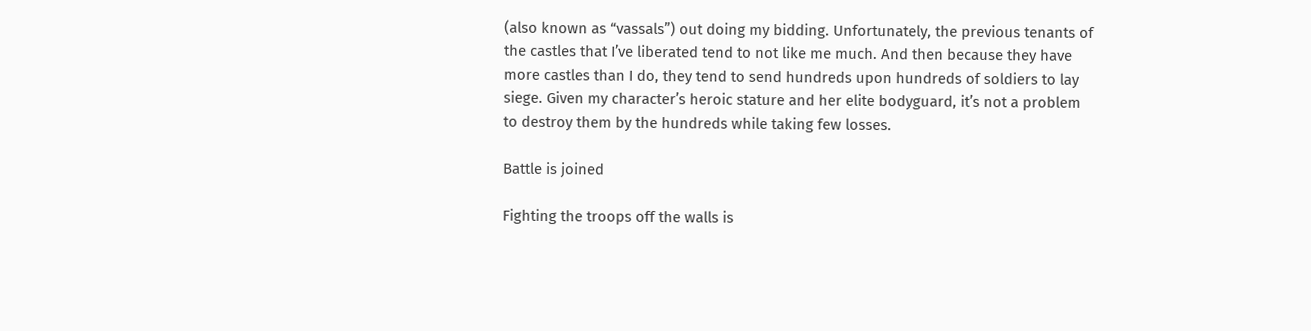(also known as “vassals”) out doing my bidding. Unfortunately, the previous tenants of the castles that I’ve liberated tend to not like me much. And then because they have more castles than I do, they tend to send hundreds upon hundreds of soldiers to lay siege. Given my character’s heroic stature and her elite bodyguard, it’s not a problem to destroy them by the hundreds while taking few losses.

Battle is joined

Fighting the troops off the walls is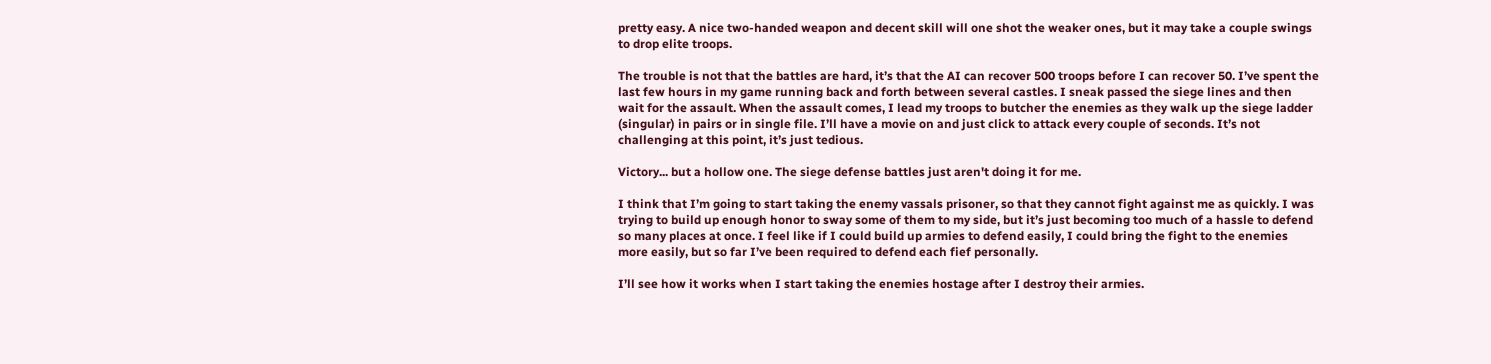pretty easy. A nice two-handed weapon and decent skill will one shot the weaker ones, but it may take a couple swings to drop elite troops.

The trouble is not that the battles are hard, it’s that the AI can recover 500 troops before I can recover 50. I’ve spent the last few hours in my game running back and forth between several castles. I sneak passed the siege lines and then wait for the assault. When the assault comes, I lead my troops to butcher the enemies as they walk up the siege ladder (singular) in pairs or in single file. I’ll have a movie on and just click to attack every couple of seconds. It’s not challenging at this point, it’s just tedious.

Victory... but a hollow one. The siege defense battles just aren't doing it for me.

I think that I’m going to start taking the enemy vassals prisoner, so that they cannot fight against me as quickly. I was trying to build up enough honor to sway some of them to my side, but it’s just becoming too much of a hassle to defend so many places at once. I feel like if I could build up armies to defend easily, I could bring the fight to the enemies more easily, but so far I’ve been required to defend each fief personally.

I’ll see how it works when I start taking the enemies hostage after I destroy their armies.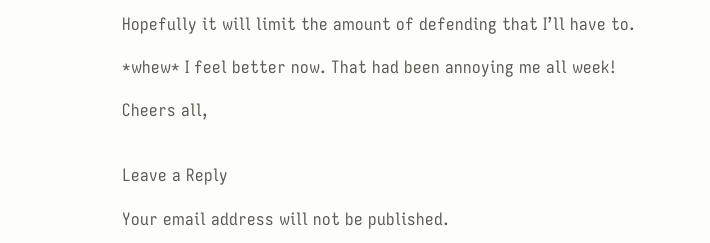Hopefully it will limit the amount of defending that I’ll have to.

*whew* I feel better now. That had been annoying me all week!

Cheers all,


Leave a Reply

Your email address will not be published.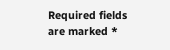Required fields are marked *